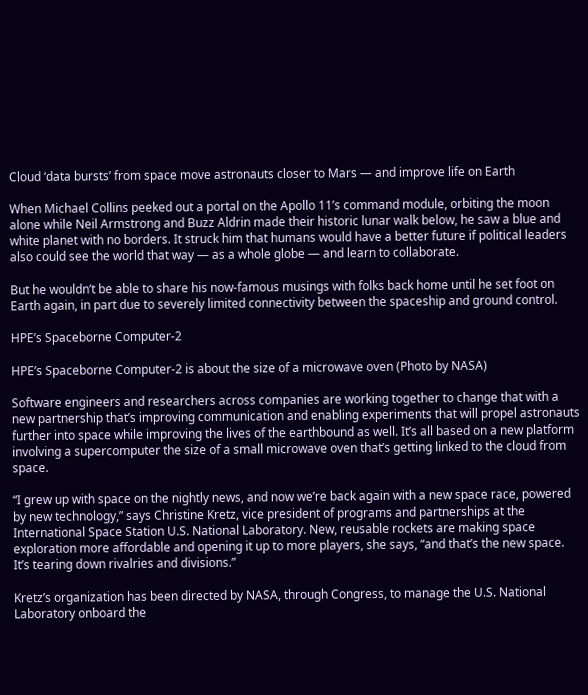Cloud ‘data bursts’ from space move astronauts closer to Mars — and improve life on Earth

When Michael Collins peeked out a portal on the Apollo 11’s command module, orbiting the moon alone while Neil Armstrong and Buzz Aldrin made their historic lunar walk below, he saw a blue and white planet with no borders. It struck him that humans would have a better future if political leaders also could see the world that way — as a whole globe — and learn to collaborate.

But he wouldn’t be able to share his now-famous musings with folks back home until he set foot on Earth again, in part due to severely limited connectivity between the spaceship and ground control.

HPE’s Spaceborne Computer-2

HPE’s Spaceborne Computer-2 is about the size of a microwave oven (Photo by NASA)

Software engineers and researchers across companies are working together to change that with a new partnership that’s improving communication and enabling experiments that will propel astronauts further into space while improving the lives of the earthbound as well. It’s all based on a new platform involving a supercomputer the size of a small microwave oven that’s getting linked to the cloud from space.

“I grew up with space on the nightly news, and now we’re back again with a new space race, powered by new technology,” says Christine Kretz, vice president of programs and partnerships at the International Space Station U.S. National Laboratory. New, reusable rockets are making space exploration more affordable and opening it up to more players, she says, “and that’s the new space. It’s tearing down rivalries and divisions.”

Kretz’s organization has been directed by NASA, through Congress, to manage the U.S. National Laboratory onboard the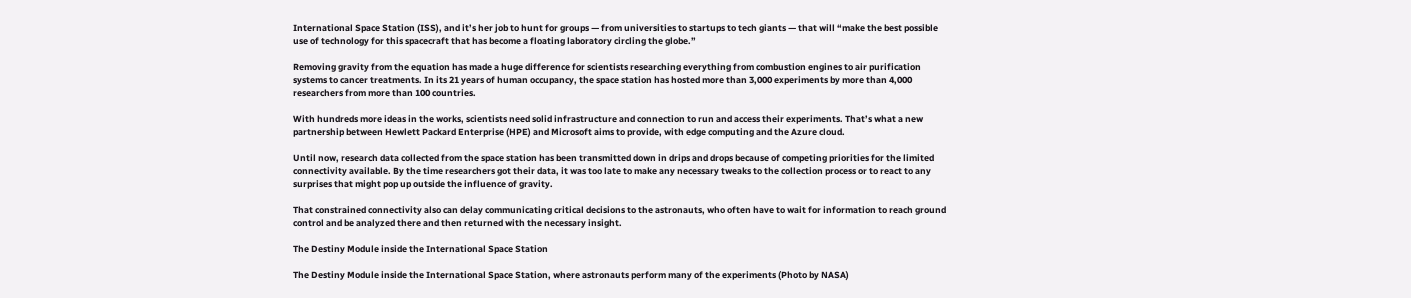International Space Station (ISS), and it’s her job to hunt for groups — from universities to startups to tech giants — that will “make the best possible use of technology for this spacecraft that has become a floating laboratory circling the globe.”

Removing gravity from the equation has made a huge difference for scientists researching everything from combustion engines to air purification systems to cancer treatments. In its 21 years of human occupancy, the space station has hosted more than 3,000 experiments by more than 4,000 researchers from more than 100 countries.

With hundreds more ideas in the works, scientists need solid infrastructure and connection to run and access their experiments. That’s what a new partnership between Hewlett Packard Enterprise (HPE) and Microsoft aims to provide, with edge computing and the Azure cloud.

Until now, research data collected from the space station has been transmitted down in drips and drops because of competing priorities for the limited connectivity available. By the time researchers got their data, it was too late to make any necessary tweaks to the collection process or to react to any surprises that might pop up outside the influence of gravity.

That constrained connectivity also can delay communicating critical decisions to the astronauts, who often have to wait for information to reach ground control and be analyzed there and then returned with the necessary insight.

The Destiny Module inside the International Space Station

The Destiny Module inside the International Space Station, where astronauts perform many of the experiments (Photo by NASA)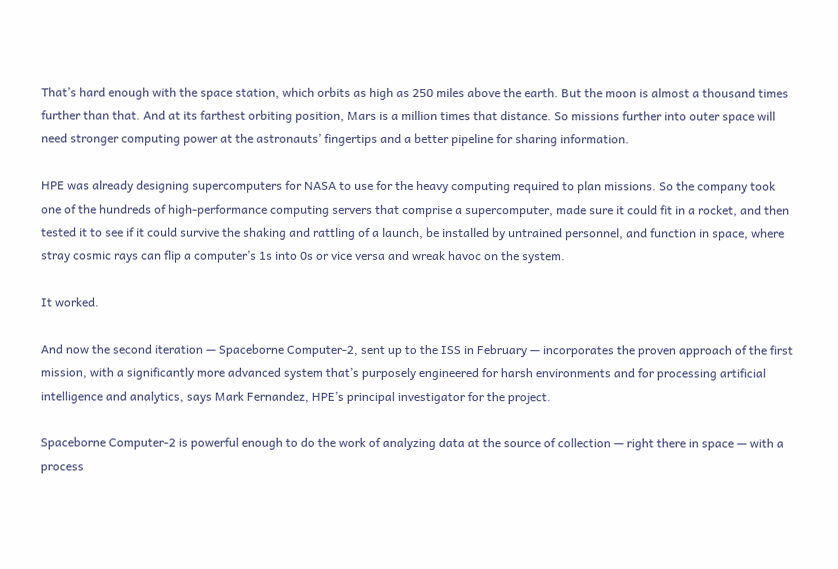That’s hard enough with the space station, which orbits as high as 250 miles above the earth. But the moon is almost a thousand times further than that. And at its farthest orbiting position, Mars is a million times that distance. So missions further into outer space will need stronger computing power at the astronauts’ fingertips and a better pipeline for sharing information.

HPE was already designing supercomputers for NASA to use for the heavy computing required to plan missions. So the company took one of the hundreds of high-performance computing servers that comprise a supercomputer, made sure it could fit in a rocket, and then tested it to see if it could survive the shaking and rattling of a launch, be installed by untrained personnel, and function in space, where stray cosmic rays can flip a computer’s 1s into 0s or vice versa and wreak havoc on the system.

It worked.

And now the second iteration — Spaceborne Computer-2, sent up to the ISS in February — incorporates the proven approach of the first mission, with a significantly more advanced system that’s purposely engineered for harsh environments and for processing artificial intelligence and analytics, says Mark Fernandez, HPE’s principal investigator for the project.

Spaceborne Computer-2 is powerful enough to do the work of analyzing data at the source of collection — right there in space — with a process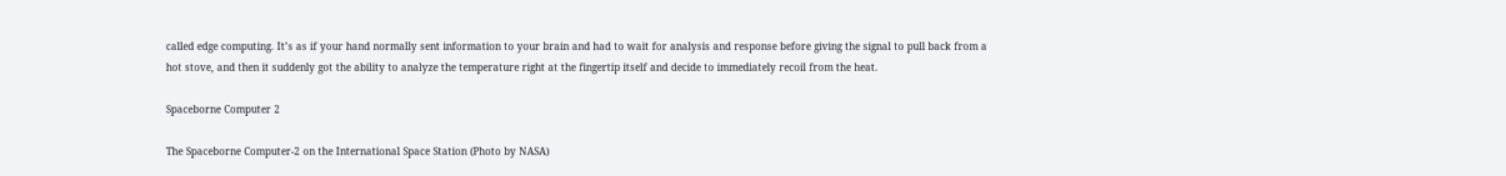called edge computing. It’s as if your hand normally sent information to your brain and had to wait for analysis and response before giving the signal to pull back from a hot stove, and then it suddenly got the ability to analyze the temperature right at the fingertip itself and decide to immediately recoil from the heat.

Spaceborne Computer 2

The Spaceborne Computer-2 on the International Space Station (Photo by NASA)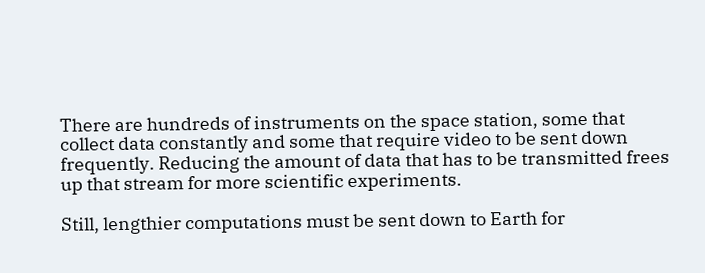There are hundreds of instruments on the space station, some that collect data constantly and some that require video to be sent down frequently. Reducing the amount of data that has to be transmitted frees up that stream for more scientific experiments.

Still, lengthier computations must be sent down to Earth for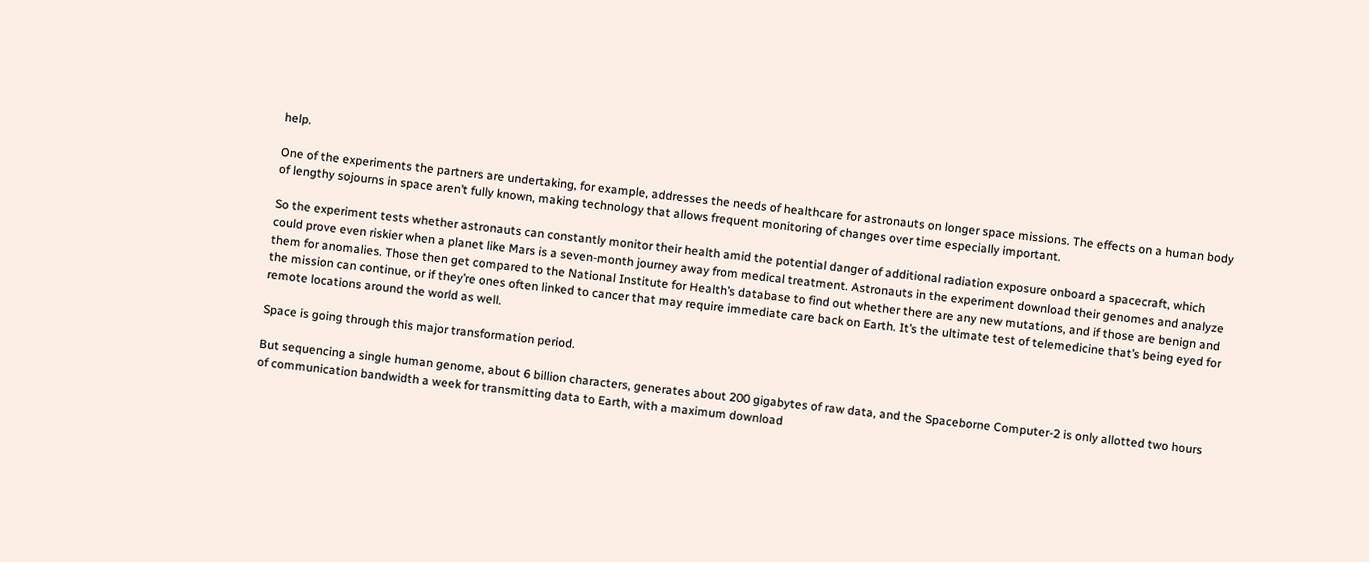help.

One of the experiments the partners are undertaking, for example, addresses the needs of healthcare for astronauts on longer space missions. The effects on a human body of lengthy sojourns in space aren’t fully known, making technology that allows frequent monitoring of changes over time especially important.

So the experiment tests whether astronauts can constantly monitor their health amid the potential danger of additional radiation exposure onboard a spacecraft, which could prove even riskier when a planet like Mars is a seven-month journey away from medical treatment. Astronauts in the experiment download their genomes and analyze them for anomalies. Those then get compared to the National Institute for Health’s database to find out whether there are any new mutations, and if those are benign and the mission can continue, or if they’re ones often linked to cancer that may require immediate care back on Earth. It’s the ultimate test of telemedicine that’s being eyed for remote locations around the world as well.

Space is going through this major transformation period.

But sequencing a single human genome, about 6 billion characters, generates about 200 gigabytes of raw data, and the Spaceborne Computer-2 is only allotted two hours of communication bandwidth a week for transmitting data to Earth, with a maximum download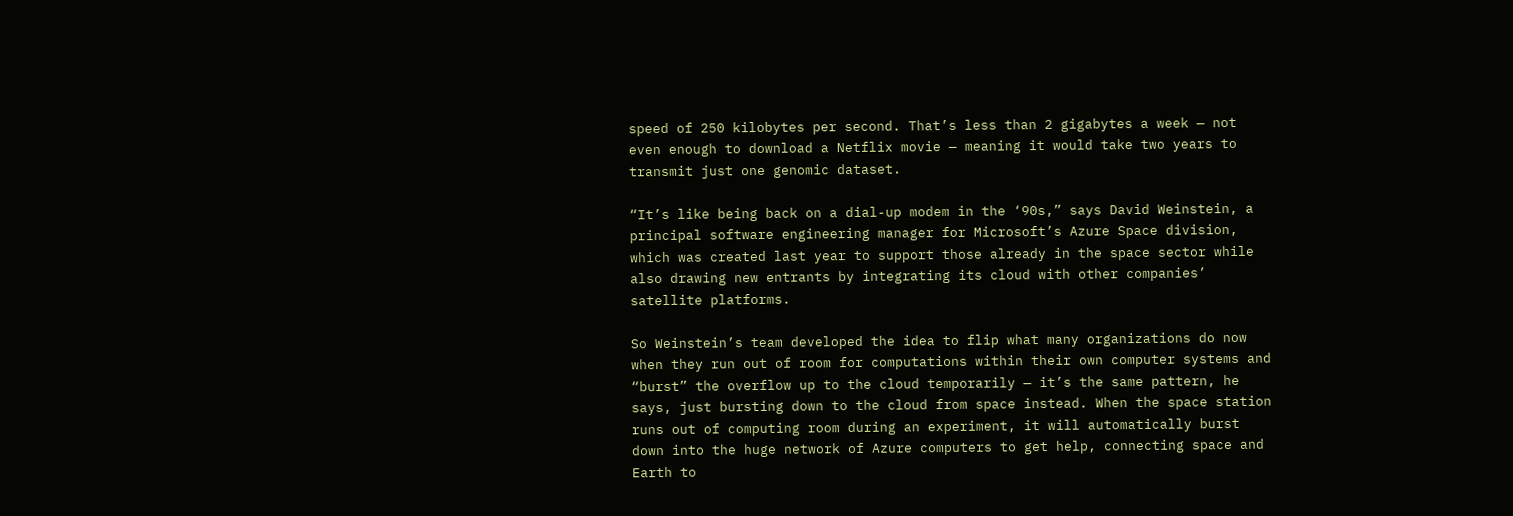speed of 250 kilobytes per second. That’s less than 2 gigabytes a week — not even enough to download a Netflix movie — meaning it would take two years to transmit just one genomic dataset.

“It’s like being back on a dial-up modem in the ‘90s,” says David Weinstein, a principal software engineering manager for Microsoft’s Azure Space division, which was created last year to support those already in the space sector while also drawing new entrants by integrating its cloud with other companies’ satellite platforms.

So Weinstein’s team developed the idea to flip what many organizations do now when they run out of room for computations within their own computer systems and “burst” the overflow up to the cloud temporarily — it’s the same pattern, he says, just bursting down to the cloud from space instead. When the space station runs out of computing room during an experiment, it will automatically burst down into the huge network of Azure computers to get help, connecting space and Earth to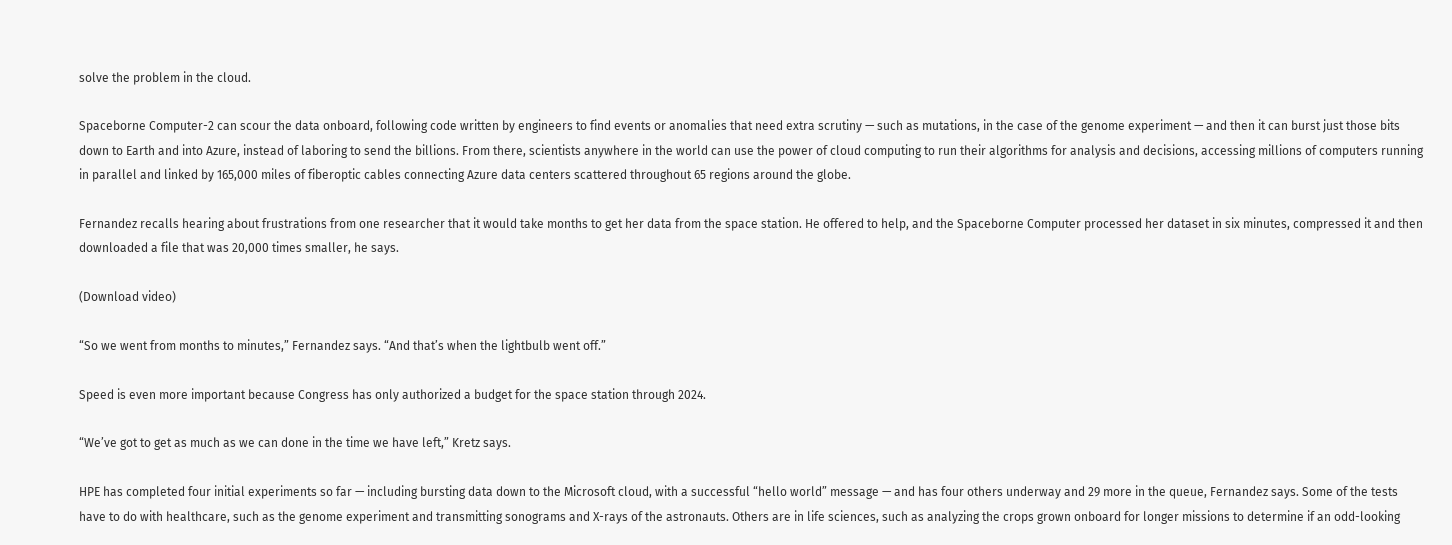solve the problem in the cloud.

Spaceborne Computer-2 can scour the data onboard, following code written by engineers to find events or anomalies that need extra scrutiny — such as mutations, in the case of the genome experiment — and then it can burst just those bits down to Earth and into Azure, instead of laboring to send the billions. From there, scientists anywhere in the world can use the power of cloud computing to run their algorithms for analysis and decisions, accessing millions of computers running in parallel and linked by 165,000 miles of fiberoptic cables connecting Azure data centers scattered throughout 65 regions around the globe.

Fernandez recalls hearing about frustrations from one researcher that it would take months to get her data from the space station. He offered to help, and the Spaceborne Computer processed her dataset in six minutes, compressed it and then downloaded a file that was 20,000 times smaller, he says.

(Download video)

“So we went from months to minutes,” Fernandez says. “And that’s when the lightbulb went off.”

Speed is even more important because Congress has only authorized a budget for the space station through 2024.

“We’ve got to get as much as we can done in the time we have left,” Kretz says.

HPE has completed four initial experiments so far — including bursting data down to the Microsoft cloud, with a successful “hello world” message — and has four others underway and 29 more in the queue, Fernandez says. Some of the tests have to do with healthcare, such as the genome experiment and transmitting sonograms and X-rays of the astronauts. Others are in life sciences, such as analyzing the crops grown onboard for longer missions to determine if an odd-looking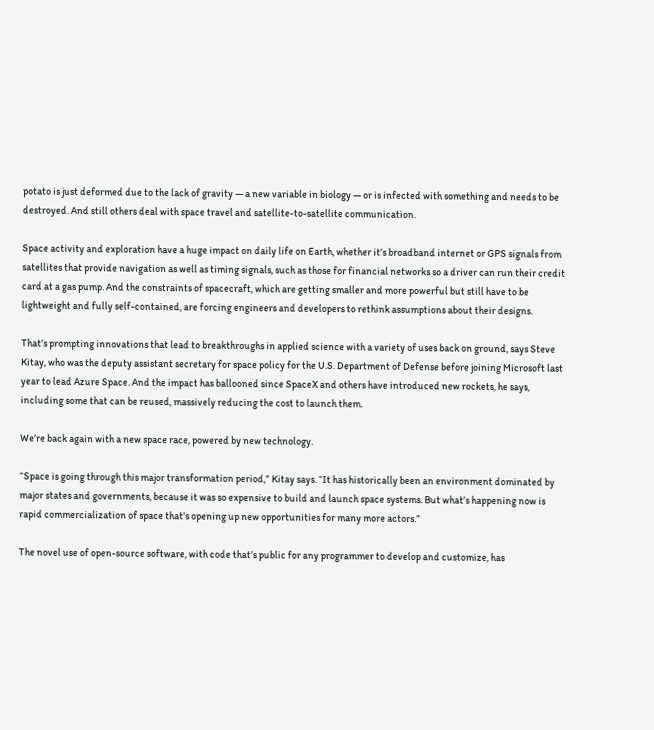potato is just deformed due to the lack of gravity — a new variable in biology — or is infected with something and needs to be destroyed. And still others deal with space travel and satellite-to-satellite communication.

Space activity and exploration have a huge impact on daily life on Earth, whether it’s broadband internet or GPS signals from satellites that provide navigation as well as timing signals, such as those for financial networks so a driver can run their credit card at a gas pump. And the constraints of spacecraft, which are getting smaller and more powerful but still have to be lightweight and fully self-contained, are forcing engineers and developers to rethink assumptions about their designs.

That’s prompting innovations that lead to breakthroughs in applied science with a variety of uses back on ground, says Steve Kitay, who was the deputy assistant secretary for space policy for the U.S. Department of Defense before joining Microsoft last year to lead Azure Space. And the impact has ballooned since SpaceX and others have introduced new rockets, he says, including some that can be reused, massively reducing the cost to launch them.

We’re back again with a new space race, powered by new technology.

“Space is going through this major transformation period,” Kitay says. “It has historically been an environment dominated by major states and governments, because it was so expensive to build and launch space systems. But what’s happening now is rapid commercialization of space that’s opening up new opportunities for many more actors.”

The novel use of open-source software, with code that’s public for any programmer to develop and customize, has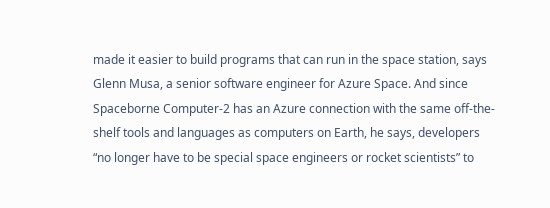made it easier to build programs that can run in the space station, says Glenn Musa, a senior software engineer for Azure Space. And since Spaceborne Computer-2 has an Azure connection with the same off-the-shelf tools and languages as computers on Earth, he says, developers “no longer have to be special space engineers or rocket scientists” to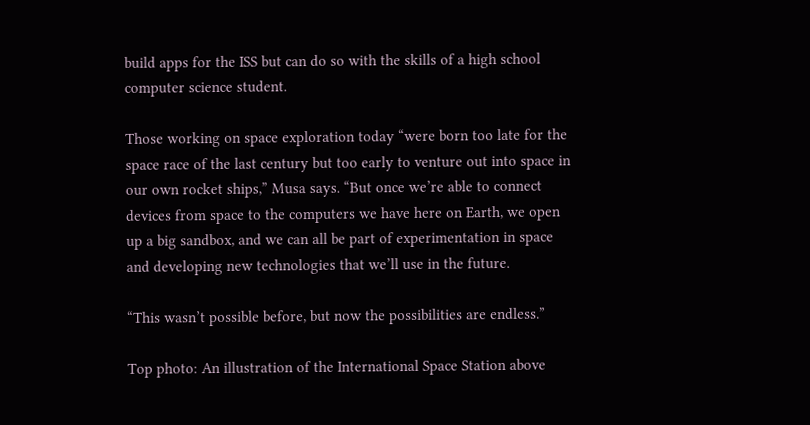build apps for the ISS but can do so with the skills of a high school computer science student.

Those working on space exploration today “were born too late for the space race of the last century but too early to venture out into space in our own rocket ships,” Musa says. “But once we’re able to connect devices from space to the computers we have here on Earth, we open up a big sandbox, and we can all be part of experimentation in space and developing new technologies that we’ll use in the future.

“This wasn’t possible before, but now the possibilities are endless.”

Top photo: An illustration of the International Space Station above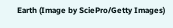Earth (Image by SciePro/Getty Images)